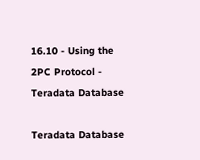16.10 - Using the 2PC Protocol - Teradata Database

Teradata Database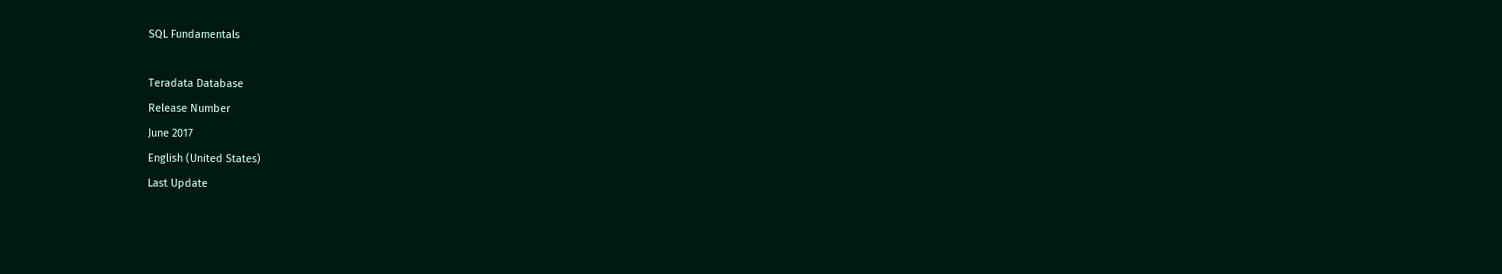SQL Fundamentals

Teradata Database
Release Number
June 2017
English (United States)
Last Update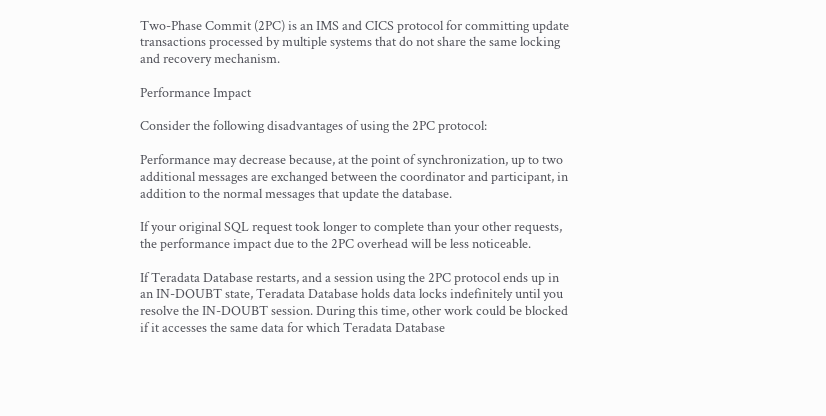Two-Phase Commit (2PC) is an IMS and CICS protocol for committing update transactions processed by multiple systems that do not share the same locking and recovery mechanism.

Performance Impact

Consider the following disadvantages of using the 2PC protocol:

Performance may decrease because, at the point of synchronization, up to two additional messages are exchanged between the coordinator and participant, in addition to the normal messages that update the database.

If your original SQL request took longer to complete than your other requests, the performance impact due to the 2PC overhead will be less noticeable.

If Teradata Database restarts, and a session using the 2PC protocol ends up in an IN-DOUBT state, Teradata Database holds data locks indefinitely until you resolve the IN-DOUBT session. During this time, other work could be blocked if it accesses the same data for which Teradata Database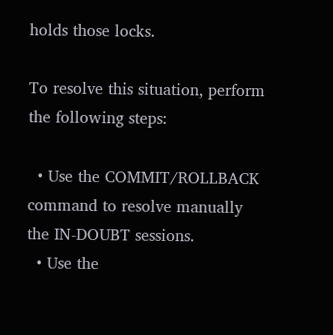holds those locks.

To resolve this situation, perform the following steps:

  • Use the COMMIT/ROLLBACK command to resolve manually the IN-DOUBT sessions.
  • Use the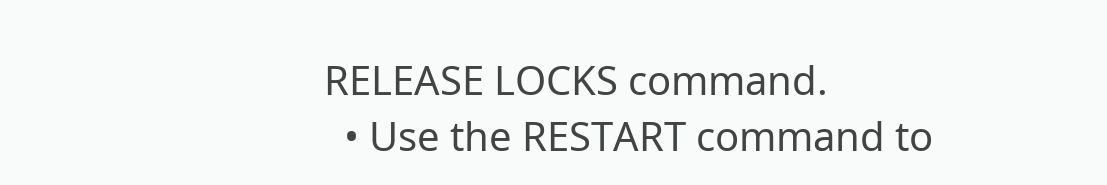RELEASE LOCKS command.
  • Use the RESTART command to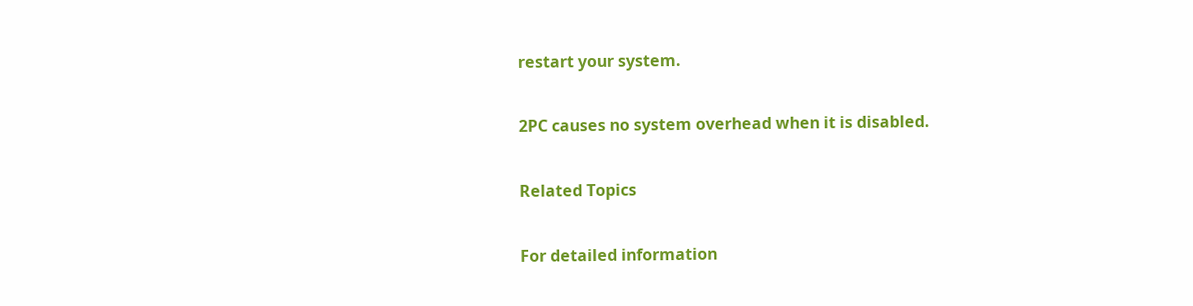restart your system.

2PC causes no system overhead when it is disabled.

Related Topics

For detailed information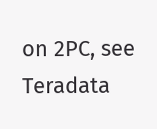on 2PC, see Teradata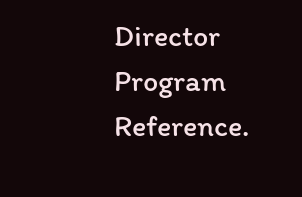Director Program Reference.